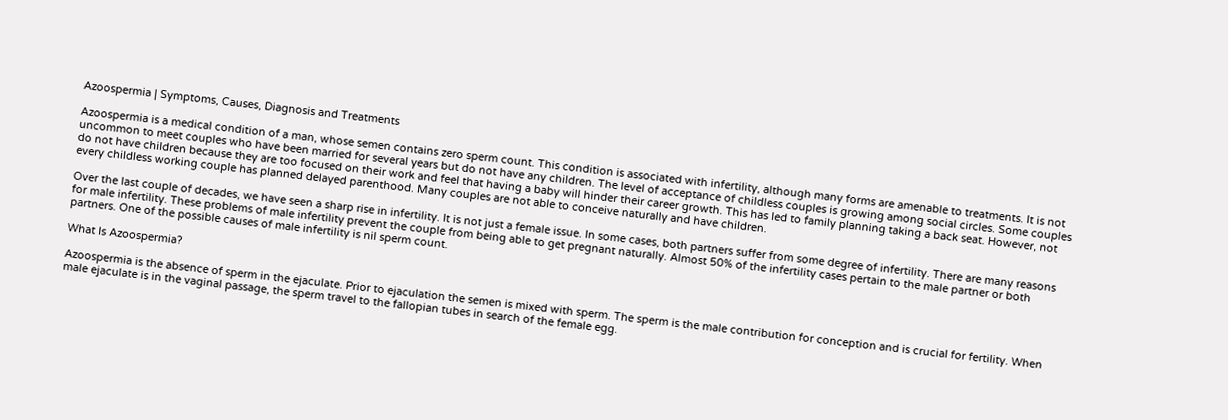Azoospermia | Symptoms, Causes, Diagnosis and Treatments

Azoospermia is a medical condition of a man, whose semen contains zero sperm count. This condition is associated with infertility, although many forms are amenable to treatments. It is not uncommon to meet couples who have been married for several years but do not have any children. The level of acceptance of childless couples is growing among social circles. Some couples do not have children because they are too focused on their work and feel that having a baby will hinder their career growth. This has led to family planning taking a back seat. However, not every childless working couple has planned delayed parenthood. Many couples are not able to conceive naturally and have children.

Over the last couple of decades, we have seen a sharp rise in infertility. It is not just a female issue. In some cases, both partners suffer from some degree of infertility. There are many reasons for male infertility. These problems of male infertility prevent the couple from being able to get pregnant naturally. Almost 50% of the infertility cases pertain to the male partner or both partners. One of the possible causes of male infertility is nil sperm count.

What Is Azoospermia?

Azoospermia is the absence of sperm in the ejaculate. Prior to ejaculation the semen is mixed with sperm. The sperm is the male contribution for conception and is crucial for fertility. When male ejaculate is in the vaginal passage, the sperm travel to the fallopian tubes in search of the female egg.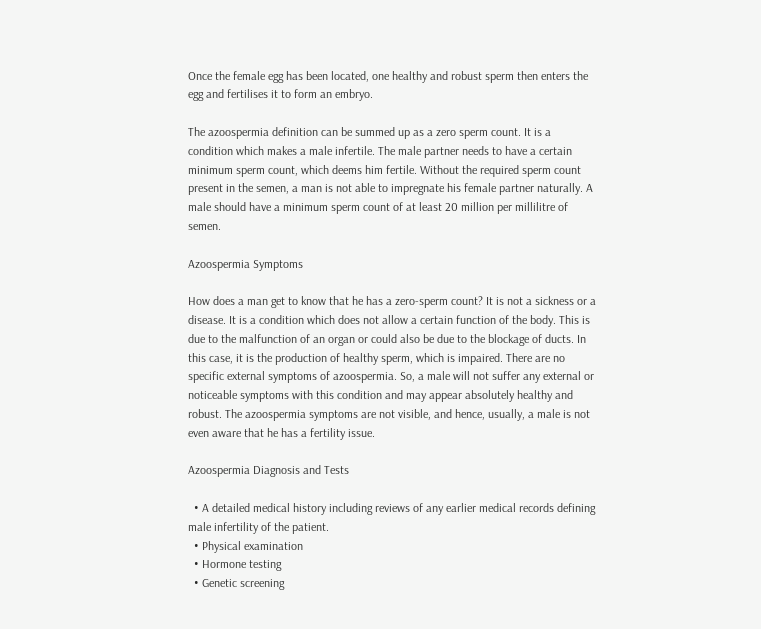Once the female egg has been located, one healthy and robust sperm then enters the egg and fertilises it to form an embryo.

The azoospermia definition can be summed up as a zero sperm count. It is a condition which makes a male infertile. The male partner needs to have a certain minimum sperm count, which deems him fertile. Without the required sperm count present in the semen, a man is not able to impregnate his female partner naturally. A male should have a minimum sperm count of at least 20 million per millilitre of semen.

Azoospermia Symptoms

How does a man get to know that he has a zero-sperm count? It is not a sickness or a disease. It is a condition which does not allow a certain function of the body. This is due to the malfunction of an organ or could also be due to the blockage of ducts. In this case, it is the production of healthy sperm, which is impaired. There are no specific external symptoms of azoospermia. So, a male will not suffer any external or noticeable symptoms with this condition and may appear absolutely healthy and robust. The azoospermia symptoms are not visible, and hence, usually, a male is not even aware that he has a fertility issue.

Azoospermia Diagnosis and Tests

  • A detailed medical history including reviews of any earlier medical records defining male infertility of the patient.
  • Physical examination
  • Hormone testing
  • Genetic screening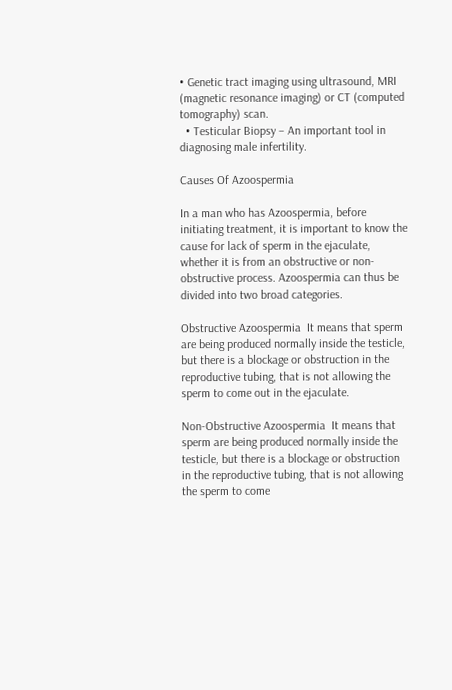• Genetic tract imaging using ultrasound, MRI (magnetic resonance imaging) or CT (computed tomography) scan.
  • Testicular Biopsy – An important tool in diagnosing male infertility.

Causes Of Azoospermia

In a man who has Azoospermia, before initiating treatment, it is important to know the cause for lack of sperm in the ejaculate, whether it is from an obstructive or non-obstructive process. Azoospermia can thus be divided into two broad categories.

Obstructive Azoospermia  It means that sperm are being produced normally inside the testicle, but there is a blockage or obstruction in the reproductive tubing, that is not allowing the sperm to come out in the ejaculate.

Non-Obstructive Azoospermia  It means that sperm are being produced normally inside the testicle, but there is a blockage or obstruction in the reproductive tubing, that is not allowing the sperm to come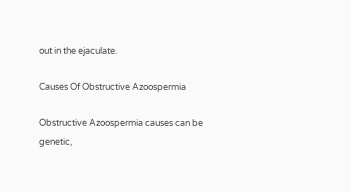out in the ejaculate.

Causes Of Obstructive Azoospermia

Obstructive Azoospermia causes can be genetic,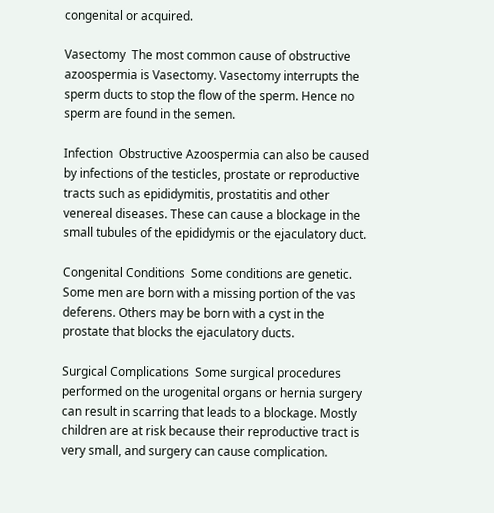congenital or acquired.

Vasectomy  The most common cause of obstructive azoospermia is Vasectomy. Vasectomy interrupts the sperm ducts to stop the flow of the sperm. Hence no sperm are found in the semen.

Infection  Obstructive Azoospermia can also be caused by infections of the testicles, prostate or reproductive tracts such as epididymitis, prostatitis and other venereal diseases. These can cause a blockage in the small tubules of the epididymis or the ejaculatory duct.

Congenital Conditions  Some conditions are genetic. Some men are born with a missing portion of the vas deferens. Others may be born with a cyst in the prostate that blocks the ejaculatory ducts.

Surgical Complications  Some surgical procedures performed on the urogenital organs or hernia surgery can result in scarring that leads to a blockage. Mostly children are at risk because their reproductive tract is very small, and surgery can cause complication.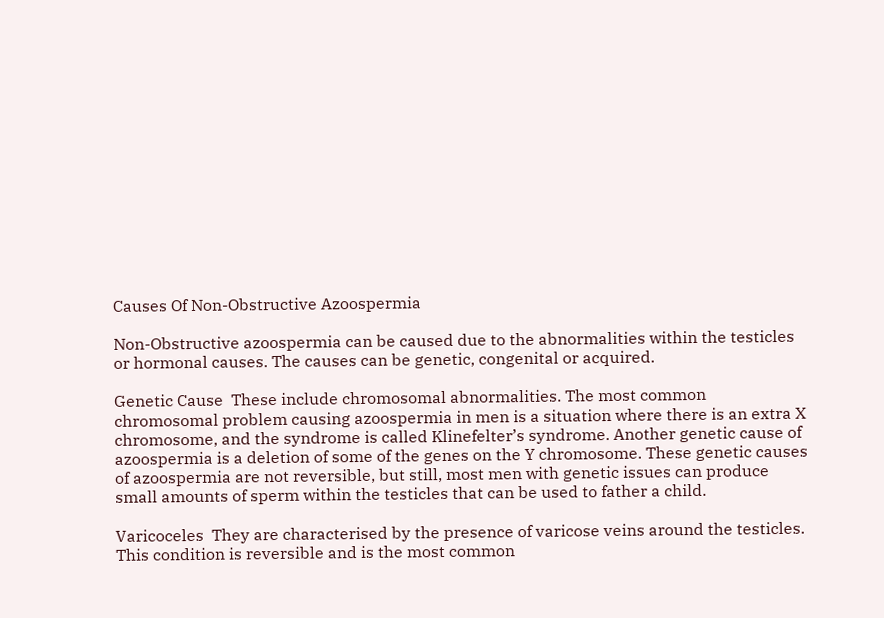Causes Of Non-Obstructive Azoospermia

Non-Obstructive azoospermia can be caused due to the abnormalities within the testicles or hormonal causes. The causes can be genetic, congenital or acquired.

Genetic Cause  These include chromosomal abnormalities. The most common chromosomal problem causing azoospermia in men is a situation where there is an extra X chromosome, and the syndrome is called Klinefelter’s syndrome. Another genetic cause of azoospermia is a deletion of some of the genes on the Y chromosome. These genetic causes of azoospermia are not reversible, but still, most men with genetic issues can produce small amounts of sperm within the testicles that can be used to father a child.

Varicoceles  They are characterised by the presence of varicose veins around the testicles. This condition is reversible and is the most common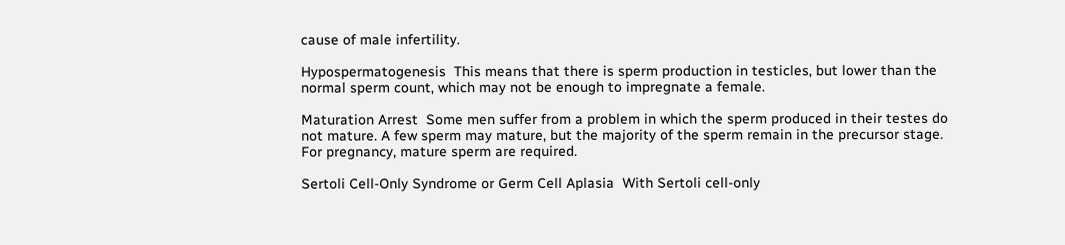cause of male infertility.

Hypospermatogenesis  This means that there is sperm production in testicles, but lower than the normal sperm count, which may not be enough to impregnate a female.

Maturation Arrest  Some men suffer from a problem in which the sperm produced in their testes do not mature. A few sperm may mature, but the majority of the sperm remain in the precursor stage. For pregnancy, mature sperm are required.

Sertoli Cell-Only Syndrome or Germ Cell Aplasia  With Sertoli cell-only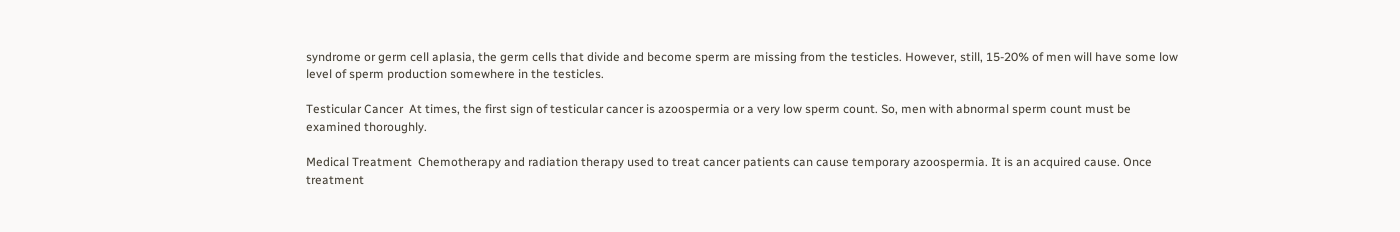syndrome or germ cell aplasia, the germ cells that divide and become sperm are missing from the testicles. However, still, 15-20% of men will have some low level of sperm production somewhere in the testicles.

Testicular Cancer  At times, the first sign of testicular cancer is azoospermia or a very low sperm count. So, men with abnormal sperm count must be examined thoroughly.

Medical Treatment  Chemotherapy and radiation therapy used to treat cancer patients can cause temporary azoospermia. It is an acquired cause. Once treatment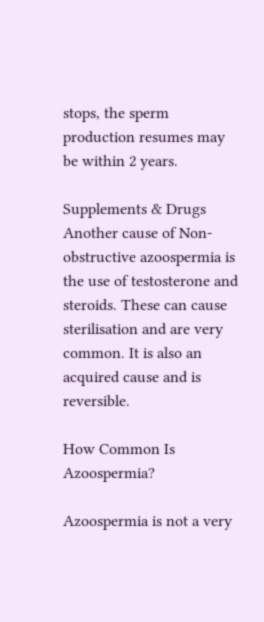stops, the sperm production resumes may be within 2 years.

Supplements & Drugs  Another cause of Non-obstructive azoospermia is the use of testosterone and steroids. These can cause sterilisation and are very common. It is also an acquired cause and is reversible.

How Common Is Azoospermia?

Azoospermia is not a very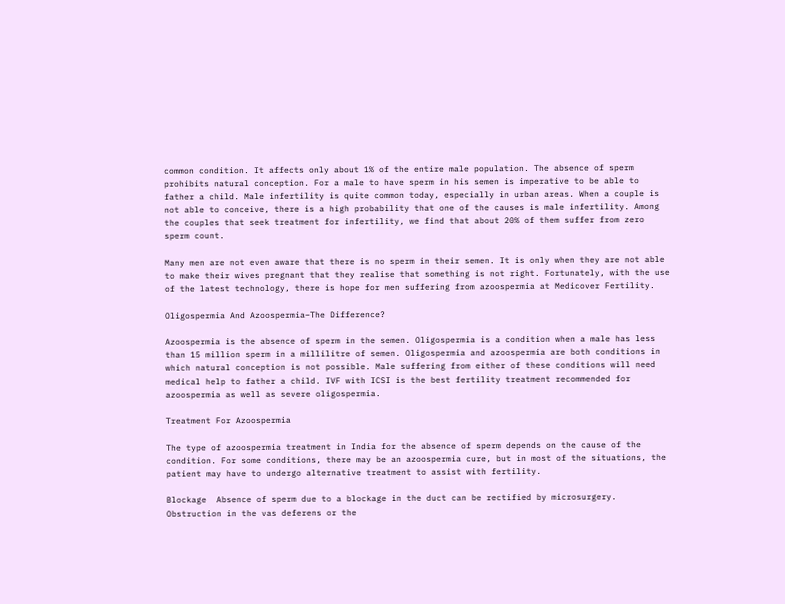common condition. It affects only about 1% of the entire male population. The absence of sperm prohibits natural conception. For a male to have sperm in his semen is imperative to be able to father a child. Male infertility is quite common today, especially in urban areas. When a couple is not able to conceive, there is a high probability that one of the causes is male infertility. Among the couples that seek treatment for infertility, we find that about 20% of them suffer from zero sperm count.

Many men are not even aware that there is no sperm in their semen. It is only when they are not able to make their wives pregnant that they realise that something is not right. Fortunately, with the use of the latest technology, there is hope for men suffering from azoospermia at Medicover Fertility.

Oligospermia And Azoospermia–The Difference?

Azoospermia is the absence of sperm in the semen. Oligospermia is a condition when a male has less than 15 million sperm in a millilitre of semen. Oligospermia and azoospermia are both conditions in which natural conception is not possible. Male suffering from either of these conditions will need medical help to father a child. IVF with ICSI is the best fertility treatment recommended for azoospermia as well as severe oligospermia.

Treatment For Azoospermia

The type of azoospermia treatment in India for the absence of sperm depends on the cause of the condition. For some conditions, there may be an azoospermia cure, but in most of the situations, the patient may have to undergo alternative treatment to assist with fertility.

Blockage  Absence of sperm due to a blockage in the duct can be rectified by microsurgery. Obstruction in the vas deferens or the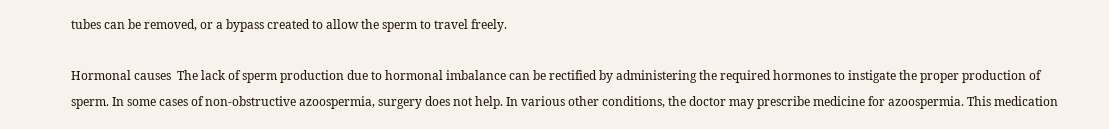tubes can be removed, or a bypass created to allow the sperm to travel freely.

Hormonal causes  The lack of sperm production due to hormonal imbalance can be rectified by administering the required hormones to instigate the proper production of sperm. In some cases of non-obstructive azoospermia, surgery does not help. In various other conditions, the doctor may prescribe medicine for azoospermia. This medication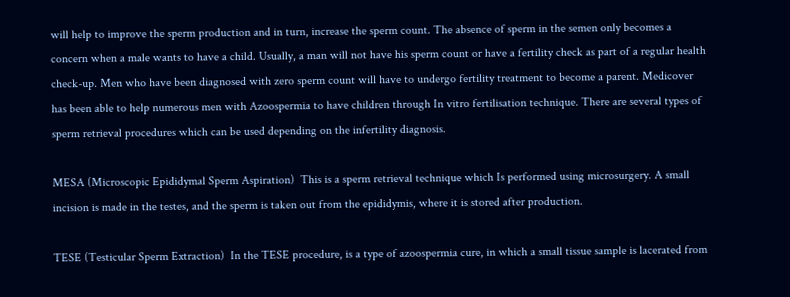will help to improve the sperm production and in turn, increase the sperm count. The absence of sperm in the semen only becomes a concern when a male wants to have a child. Usually, a man will not have his sperm count or have a fertility check as part of a regular health check-up. Men who have been diagnosed with zero sperm count will have to undergo fertility treatment to become a parent. Medicover has been able to help numerous men with Azoospermia to have children through In vitro fertilisation technique. There are several types of sperm retrieval procedures which can be used depending on the infertility diagnosis.

MESA (Microscopic Epididymal Sperm Aspiration)  This is a sperm retrieval technique which Is performed using microsurgery. A small incision is made in the testes, and the sperm is taken out from the epididymis, where it is stored after production.

TESE (Testicular Sperm Extraction)  In the TESE procedure, is a type of azoospermia cure, in which a small tissue sample is lacerated from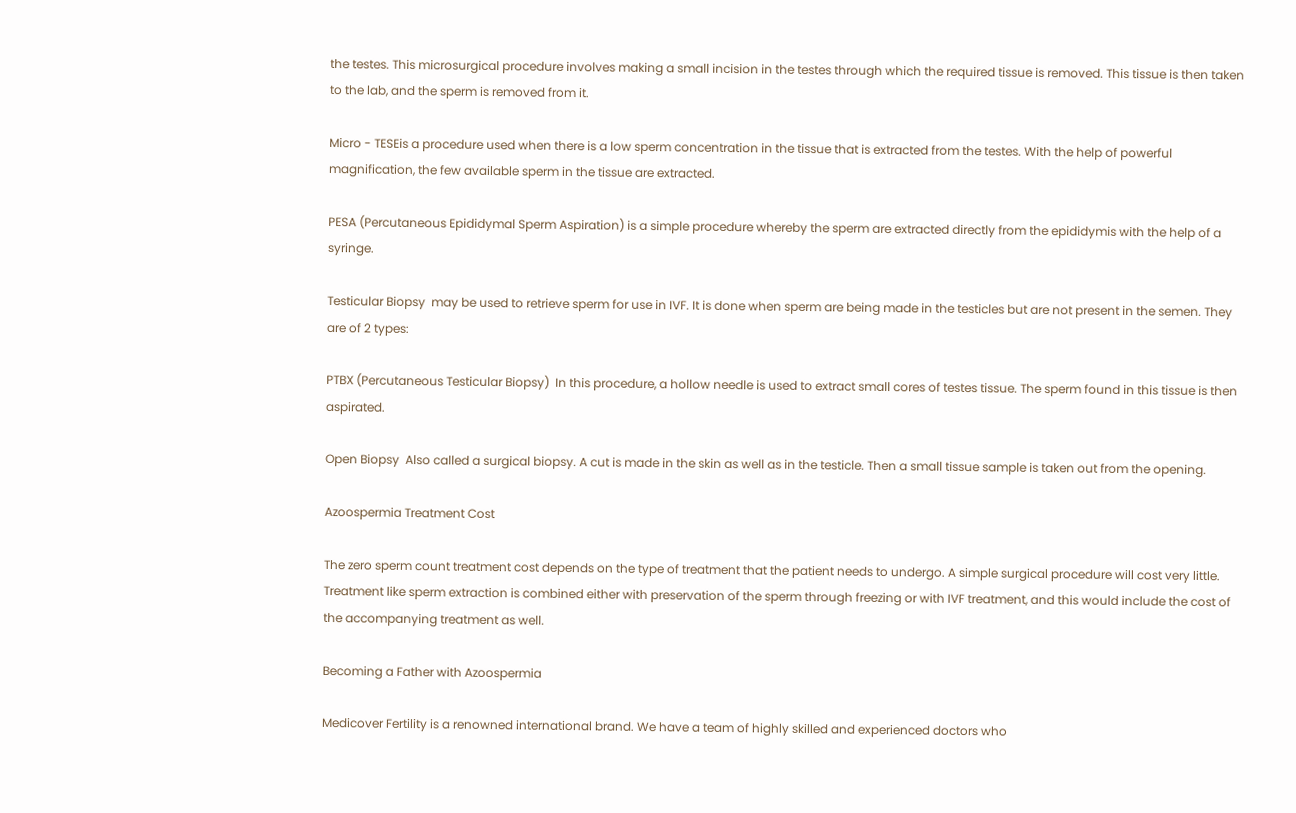the testes. This microsurgical procedure involves making a small incision in the testes through which the required tissue is removed. This tissue is then taken to the lab, and the sperm is removed from it.

Micro - TESEis a procedure used when there is a low sperm concentration in the tissue that is extracted from the testes. With the help of powerful magnification, the few available sperm in the tissue are extracted.

PESA (Percutaneous Epididymal Sperm Aspiration) is a simple procedure whereby the sperm are extracted directly from the epididymis with the help of a syringe.

Testicular Biopsy  may be used to retrieve sperm for use in IVF. It is done when sperm are being made in the testicles but are not present in the semen. They are of 2 types:

PTBX (Percutaneous Testicular Biopsy)  In this procedure, a hollow needle is used to extract small cores of testes tissue. The sperm found in this tissue is then aspirated.

Open Biopsy  Also called a surgical biopsy. A cut is made in the skin as well as in the testicle. Then a small tissue sample is taken out from the opening.

Azoospermia Treatment Cost

The zero sperm count treatment cost depends on the type of treatment that the patient needs to undergo. A simple surgical procedure will cost very little. Treatment like sperm extraction is combined either with preservation of the sperm through freezing or with IVF treatment, and this would include the cost of the accompanying treatment as well.

Becoming a Father with Azoospermia

Medicover Fertility is a renowned international brand. We have a team of highly skilled and experienced doctors who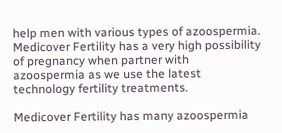help men with various types of azoospermia. Medicover Fertility has a very high possibility of pregnancy when partner with azoospermia as we use the latest technology fertility treatments.

Medicover Fertility has many azoospermia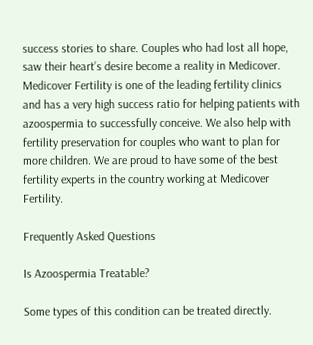success stories to share. Couples who had lost all hope, saw their heart’s desire become a reality in Medicover. Medicover Fertility is one of the leading fertility clinics and has a very high success ratio for helping patients with azoospermia to successfully conceive. We also help with fertility preservation for couples who want to plan for more children. We are proud to have some of the best fertility experts in the country working at Medicover Fertility.

Frequently Asked Questions

Is Azoospermia Treatable?

Some types of this condition can be treated directly.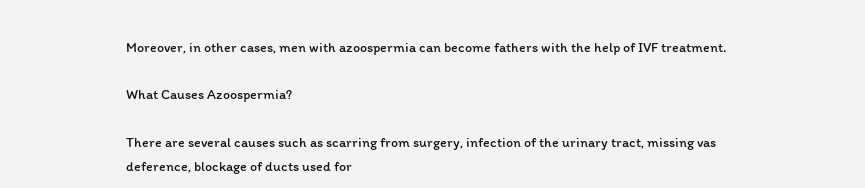Moreover, in other cases, men with azoospermia can become fathers with the help of IVF treatment.

What Causes Azoospermia?

There are several causes such as scarring from surgery, infection of the urinary tract, missing vas deference, blockage of ducts used for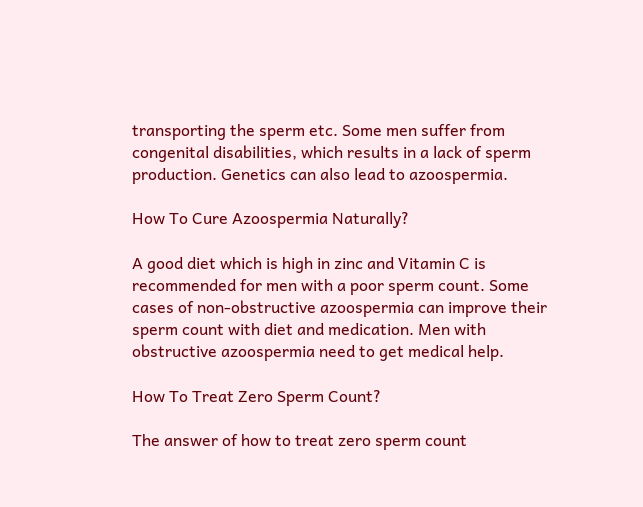transporting the sperm etc. Some men suffer from congenital disabilities, which results in a lack of sperm production. Genetics can also lead to azoospermia.

How To Cure Azoospermia Naturally?

A good diet which is high in zinc and Vitamin C is recommended for men with a poor sperm count. Some cases of non-obstructive azoospermia can improve their sperm count with diet and medication. Men with obstructive azoospermia need to get medical help.

How To Treat Zero Sperm Count?

The answer of how to treat zero sperm count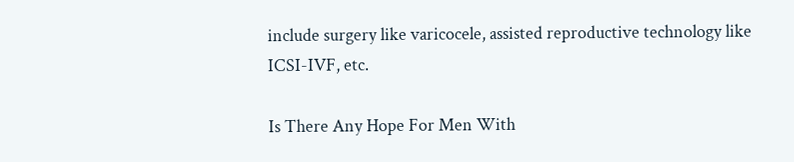include surgery like varicocele, assisted reproductive technology like ICSI-IVF, etc.

Is There Any Hope For Men With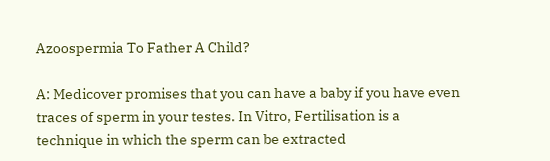Azoospermia To Father A Child?

A: Medicover promises that you can have a baby if you have even traces of sperm in your testes. In Vitro, Fertilisation is a technique in which the sperm can be extracted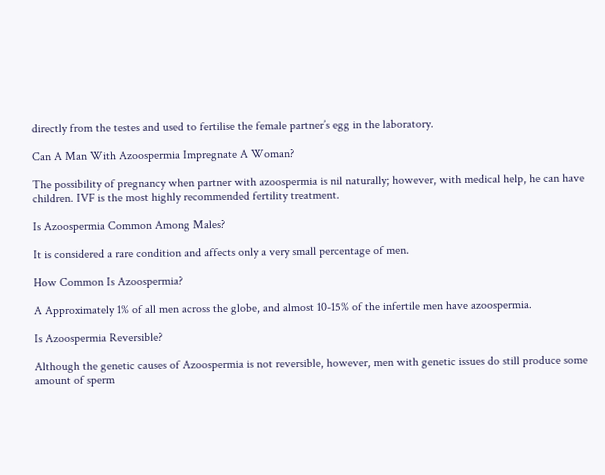directly from the testes and used to fertilise the female partner’s egg in the laboratory.

Can A Man With Azoospermia Impregnate A Woman?

The possibility of pregnancy when partner with azoospermia is nil naturally; however, with medical help, he can have children. IVF is the most highly recommended fertility treatment.

Is Azoospermia Common Among Males?

It is considered a rare condition and affects only a very small percentage of men.

How Common Is Azoospermia?

A Approximately 1% of all men across the globe, and almost 10-15% of the infertile men have azoospermia.

Is Azoospermia Reversible?

Although the genetic causes of Azoospermia is not reversible, however, men with genetic issues do still produce some amount of sperm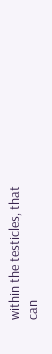within the testicles, that can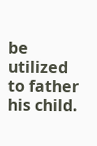be utilized to father his child.